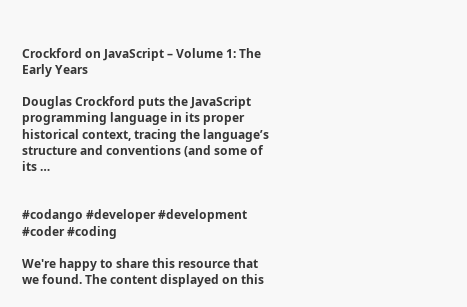Crockford on JavaScript – Volume 1: The Early Years

Douglas Crockford puts the JavaScript programming language in its proper historical context, tracing the language’s structure and conventions (and some of its …


#codango #developer #development #coder #coding

We're happy to share this resource that we found. The content displayed on this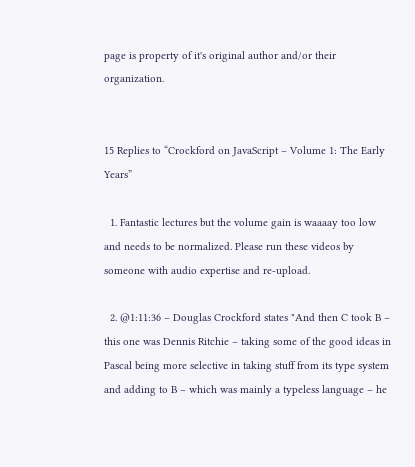page is property of it's original author and/or their organization.


15 Replies to “Crockford on JavaScript – Volume 1: The Early Years”

  1. Fantastic lectures but the volume gain is waaaay too low and needs to be normalized. Please run these videos by someone with audio expertise and re-upload.

  2. @1:11:36 – Douglas Crockford states "And then C took B – this one was Dennis Ritchie – taking some of the good ideas in Pascal being more selective in taking stuff from its type system and adding to B – which was mainly a typeless language – he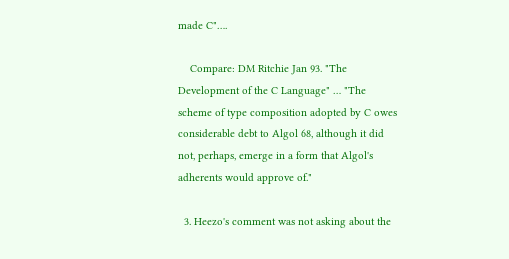made C"….

    Compare: DM Ritchie Jan 93. "The Development of the C Language" … "The scheme of type composition adopted by C owes considerable debt to Algol 68, although it did not, perhaps, emerge in a form that Algol's adherents would approve of."

  3. Heezo's comment was not asking about the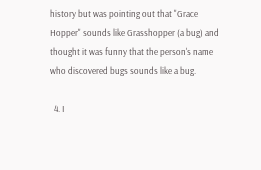history but was pointing out that "Grace Hopper" sounds like Grasshopper (a bug) and thought it was funny that the person's name who discovered bugs sounds like a bug.

  4. I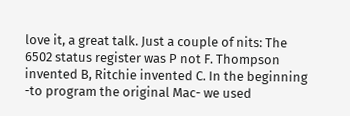love it, a great talk. Just a couple of nits: The 6502 status register was P not F. Thompson invented B, Ritchie invented C. In the beginning -to program the original Mac- we used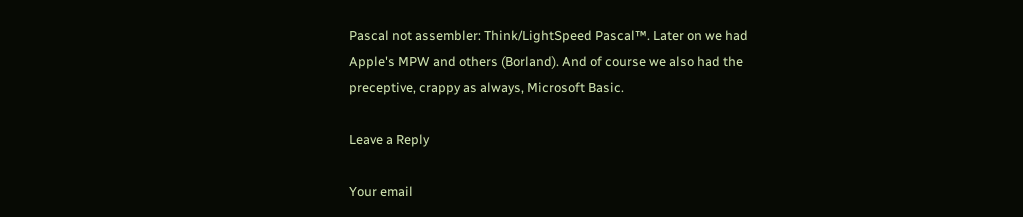Pascal not assembler: Think/LightSpeed Pascal™. Later on we had Apple's MPW and others (Borland). And of course we also had the preceptive, crappy as always, Microsoft Basic.

Leave a Reply

Your email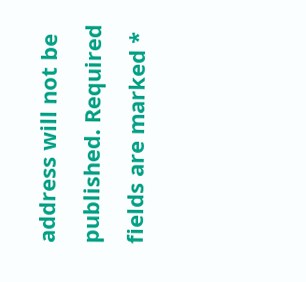address will not be published. Required fields are marked *